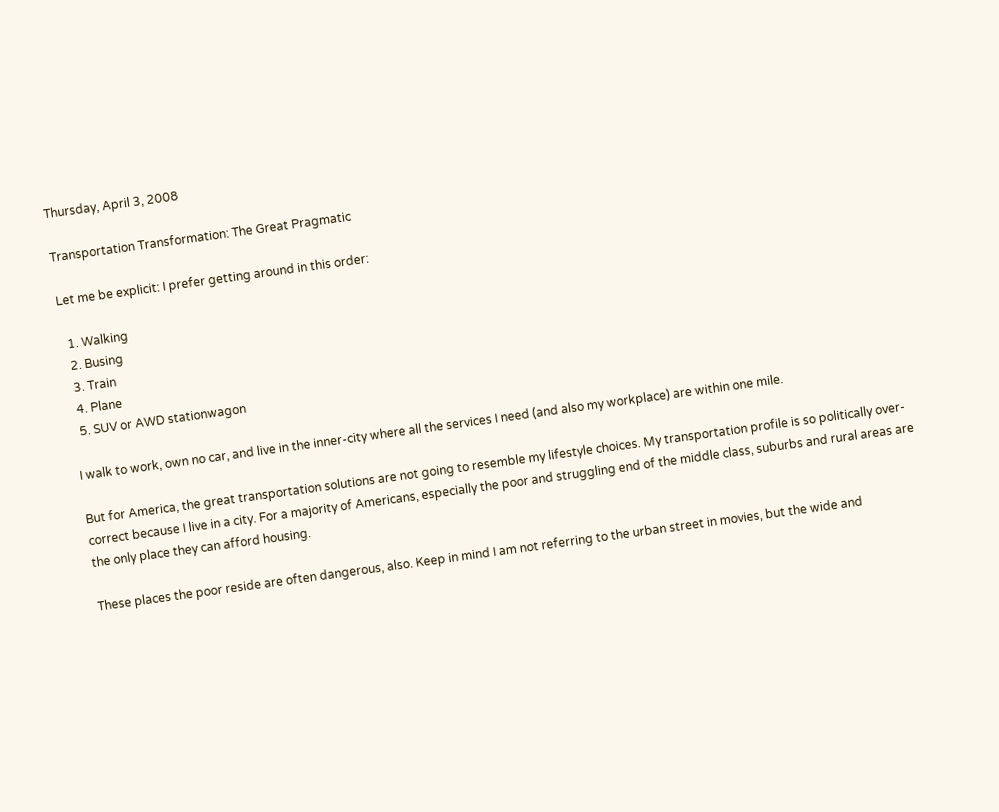Thursday, April 3, 2008

Transportation Transformation: The Great Pragmatic

Let me be explicit: I prefer getting around in this order:

  1. Walking
  2. Busing
  3. Train
  4. Plane
  5. SUV or AWD stationwagon

I walk to work, own no car, and live in the inner-city where all the services I need (and also my workplace) are within one mile.

But for America, the great transportation solutions are not going to resemble my lifestyle choices. My transportation profile is so politically over-correct because I live in a city. For a majority of Americans, especially the poor and struggling end of the middle class, suburbs and rural areas are the only place they can afford housing.

These places the poor reside are often dangerous, also. Keep in mind I am not referring to the urban street in movies, but the wide and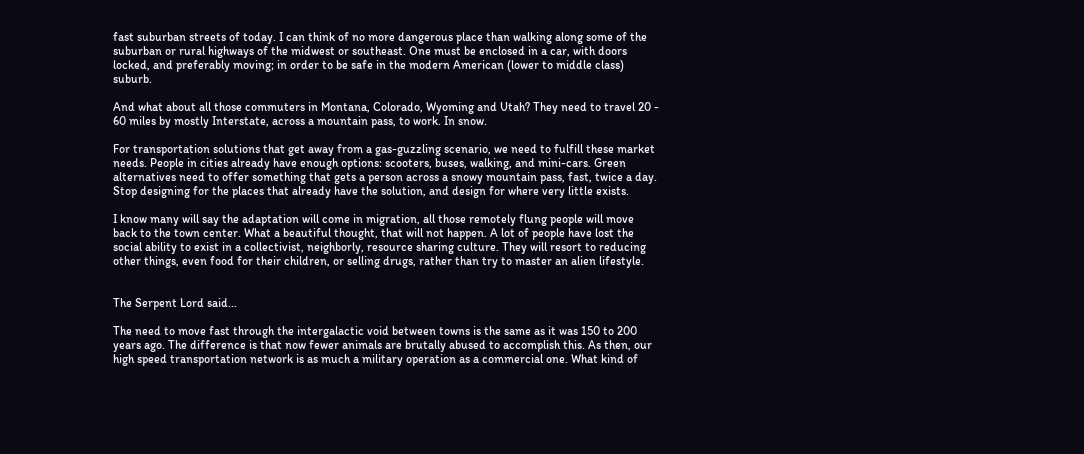fast suburban streets of today. I can think of no more dangerous place than walking along some of the suburban or rural highways of the midwest or southeast. One must be enclosed in a car, with doors locked, and preferably moving; in order to be safe in the modern American (lower to middle class) suburb.

And what about all those commuters in Montana, Colorado, Wyoming and Utah? They need to travel 20 - 60 miles by mostly Interstate, across a mountain pass, to work. In snow.

For transportation solutions that get away from a gas-guzzling scenario, we need to fulfill these market needs. People in cities already have enough options: scooters, buses, walking, and mini-cars. Green alternatives need to offer something that gets a person across a snowy mountain pass, fast, twice a day. Stop designing for the places that already have the solution, and design for where very little exists.

I know many will say the adaptation will come in migration, all those remotely flung people will move back to the town center. What a beautiful thought, that will not happen. A lot of people have lost the social ability to exist in a collectivist, neighborly, resource sharing culture. They will resort to reducing other things, even food for their children, or selling drugs, rather than try to master an alien lifestyle.


The Serpent Lord said...

The need to move fast through the intergalactic void between towns is the same as it was 150 to 200 years ago. The difference is that now fewer animals are brutally abused to accomplish this. As then, our high speed transportation network is as much a military operation as a commercial one. What kind of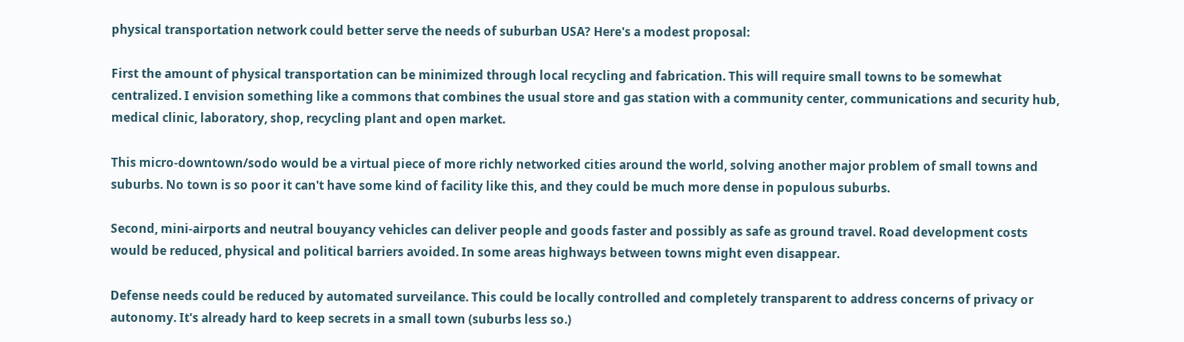physical transportation network could better serve the needs of suburban USA? Here's a modest proposal:

First the amount of physical transportation can be minimized through local recycling and fabrication. This will require small towns to be somewhat centralized. I envision something like a commons that combines the usual store and gas station with a community center, communications and security hub, medical clinic, laboratory, shop, recycling plant and open market.

This micro-downtown/sodo would be a virtual piece of more richly networked cities around the world, solving another major problem of small towns and suburbs. No town is so poor it can't have some kind of facility like this, and they could be much more dense in populous suburbs.

Second, mini-airports and neutral bouyancy vehicles can deliver people and goods faster and possibly as safe as ground travel. Road development costs would be reduced, physical and political barriers avoided. In some areas highways between towns might even disappear.

Defense needs could be reduced by automated surveilance. This could be locally controlled and completely transparent to address concerns of privacy or autonomy. It's already hard to keep secrets in a small town (suburbs less so.)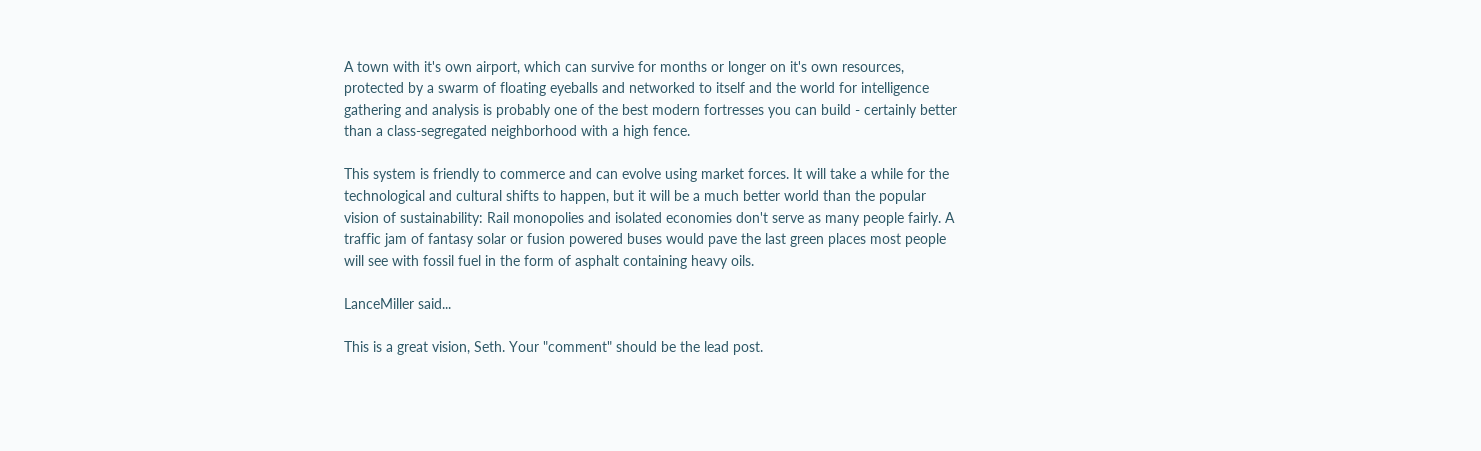A town with it's own airport, which can survive for months or longer on it's own resources, protected by a swarm of floating eyeballs and networked to itself and the world for intelligence gathering and analysis is probably one of the best modern fortresses you can build - certainly better than a class-segregated neighborhood with a high fence.

This system is friendly to commerce and can evolve using market forces. It will take a while for the technological and cultural shifts to happen, but it will be a much better world than the popular vision of sustainability: Rail monopolies and isolated economies don't serve as many people fairly. A traffic jam of fantasy solar or fusion powered buses would pave the last green places most people will see with fossil fuel in the form of asphalt containing heavy oils.

LanceMiller said...

This is a great vision, Seth. Your "comment" should be the lead post.